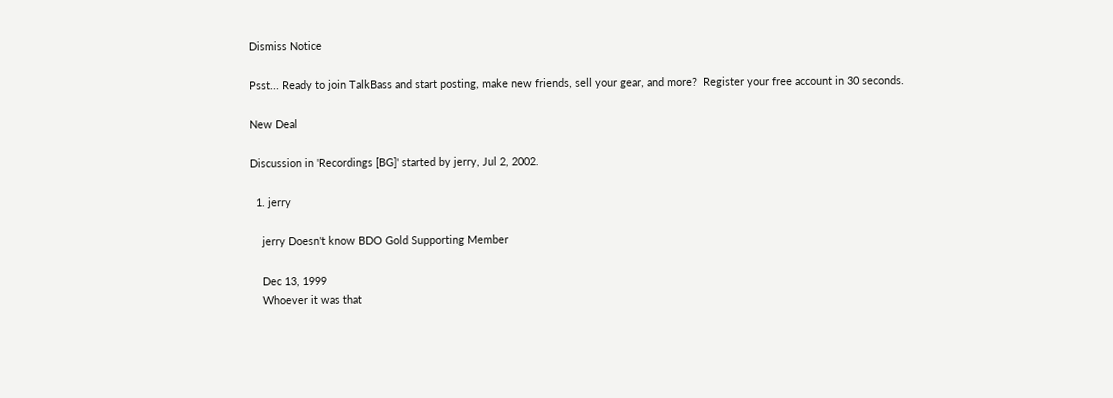Dismiss Notice

Psst... Ready to join TalkBass and start posting, make new friends, sell your gear, and more?  Register your free account in 30 seconds.

New Deal

Discussion in 'Recordings [BG]' started by jerry, Jul 2, 2002.

  1. jerry

    jerry Doesn't know BDO Gold Supporting Member

    Dec 13, 1999
    Whoever it was that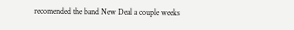recomended the band New Deal a couple weeks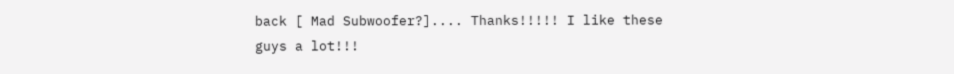back [ Mad Subwoofer?].... Thanks!!!!! I like these guys a lot!!!